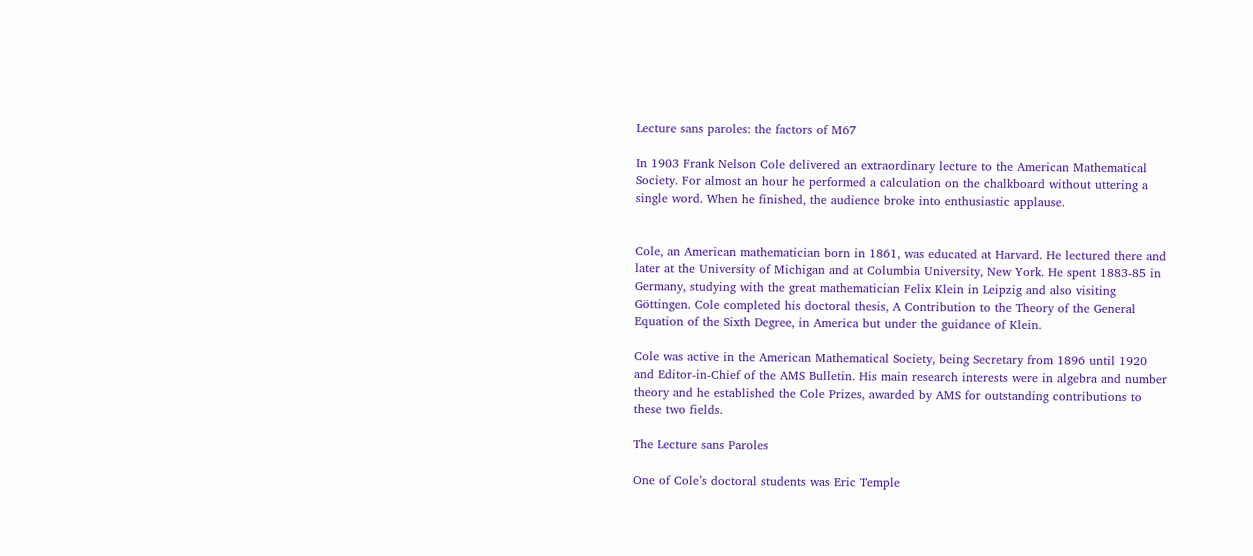Lecture sans paroles: the factors of M67

In 1903 Frank Nelson Cole delivered an extraordinary lecture to the American Mathematical Society. For almost an hour he performed a calculation on the chalkboard without uttering a single word. When he finished, the audience broke into enthusiastic applause.


Cole, an American mathematician born in 1861, was educated at Harvard. He lectured there and later at the University of Michigan and at Columbia University, New York. He spent 1883-85 in Germany, studying with the great mathematician Felix Klein in Leipzig and also visiting Göttingen. Cole completed his doctoral thesis, A Contribution to the Theory of the General Equation of the Sixth Degree, in America but under the guidance of Klein.

Cole was active in the American Mathematical Society, being Secretary from 1896 until 1920 and Editor-in-Chief of the AMS Bulletin. His main research interests were in algebra and number theory and he established the Cole Prizes, awarded by AMS for outstanding contributions to these two fields.

The Lecture sans Paroles

One of Cole’s doctoral students was Eric Temple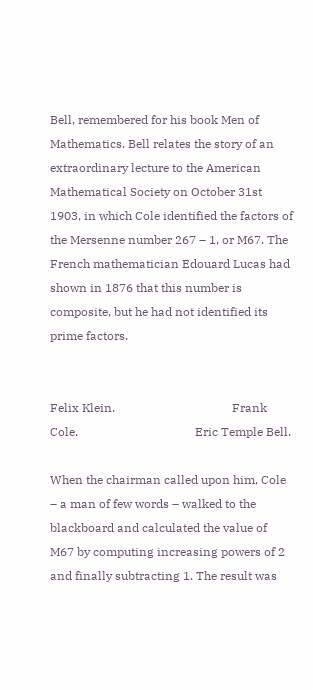Bell, remembered for his book Men of Mathematics. Bell relates the story of an extraordinary lecture to the American Mathematical Society on October 31st 1903, in which Cole identified the factors of the Mersenne number 267 – 1, or M67. The French mathematician Edouard Lucas had shown in 1876 that this number is composite, but he had not identified its prime factors.


Felix Klein.                                       Frank Cole.                                       Eric Temple Bell.

When the chairman called upon him, Cole – a man of few words – walked to the blackboard and calculated the value of M67 by computing increasing powers of 2 and finally subtracting 1. The result was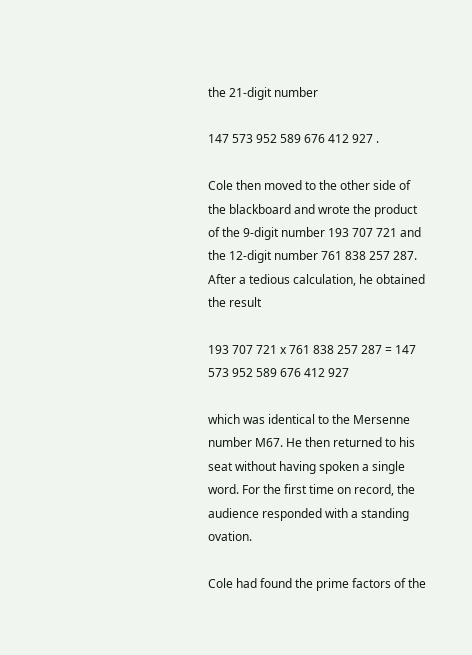the 21-digit number

147 573 952 589 676 412 927 .

Cole then moved to the other side of the blackboard and wrote the product of the 9-digit number 193 707 721 and the 12-digit number 761 838 257 287. After a tedious calculation, he obtained the result

193 707 721 x 761 838 257 287 = 147 573 952 589 676 412 927

which was identical to the Mersenne number M67. He then returned to his seat without having spoken a single word. For the first time on record, the audience responded with a standing ovation.

Cole had found the prime factors of the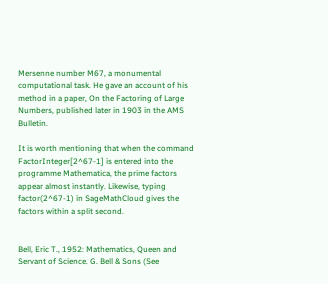Mersenne number M67, a monumental computational task. He gave an account of his method in a paper, On the Factoring of Large Numbers, published later in 1903 in the AMS Bulletin.

It is worth mentioning that when the command FactorInteger[2^67-1] is entered into the programme Mathematica, the prime factors appear almost instantly. Likewise, typing factor(2^67-1) in SageMathCloud gives the factors within a split second.


Bell, Eric T., 1952: Mathematics, Queen and Servant of Science. G. Bell & Sons (See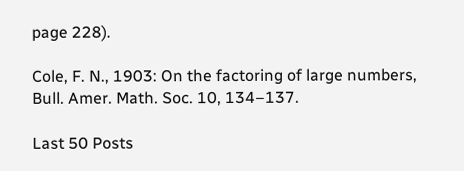page 228).

Cole, F. N., 1903: On the factoring of large numbers, Bull. Amer. Math. Soc. 10, 134–137.

Last 50 Posts